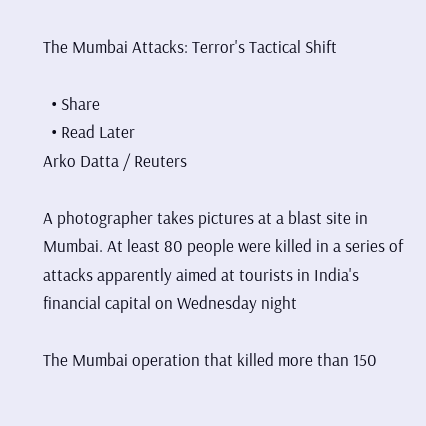The Mumbai Attacks: Terror's Tactical Shift

  • Share
  • Read Later
Arko Datta / Reuters

A photographer takes pictures at a blast site in Mumbai. At least 80 people were killed in a series of attacks apparently aimed at tourists in India's financial capital on Wednesday night

The Mumbai operation that killed more than 150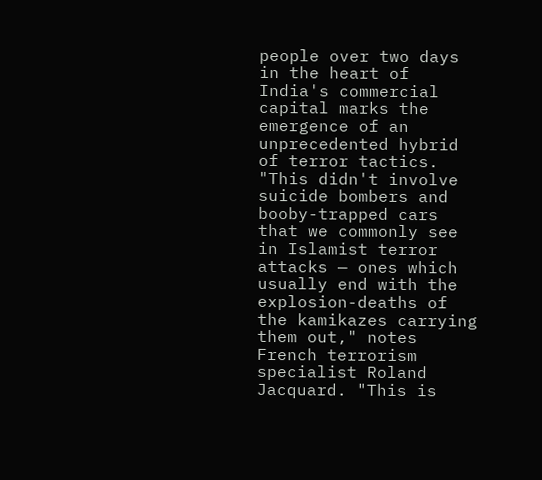people over two days in the heart of India's commercial capital marks the emergence of an unprecedented hybrid of terror tactics. "This didn't involve suicide bombers and booby-trapped cars that we commonly see in Islamist terror attacks — ones which usually end with the explosion-deaths of the kamikazes carrying them out," notes French terrorism specialist Roland Jacquard. "This is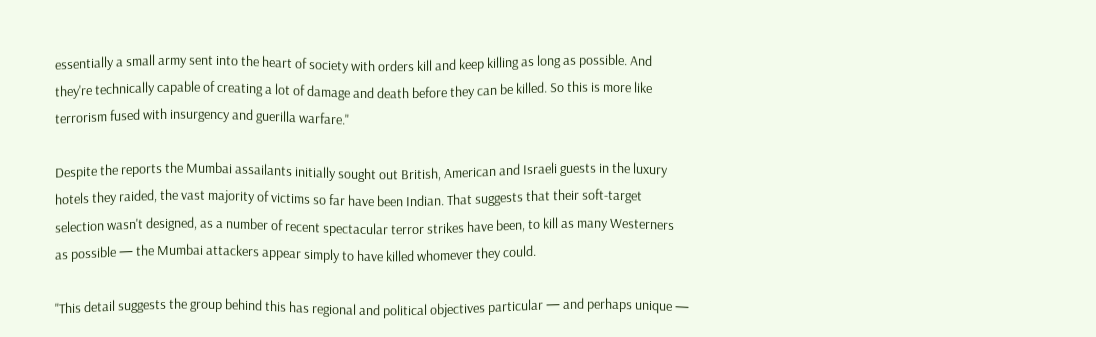essentially a small army sent into the heart of society with orders kill and keep killing as long as possible. And they're technically capable of creating a lot of damage and death before they can be killed. So this is more like terrorism fused with insurgency and guerilla warfare."

Despite the reports the Mumbai assailants initially sought out British, American and Israeli guests in the luxury hotels they raided, the vast majority of victims so far have been Indian. That suggests that their soft-target selection wasn't designed, as a number of recent spectacular terror strikes have been, to kill as many Westerners as possible — the Mumbai attackers appear simply to have killed whomever they could.

"This detail suggests the group behind this has regional and political objectives particular — and perhaps unique —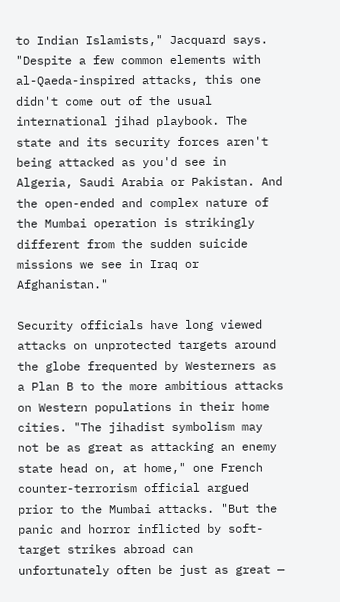to Indian Islamists," Jacquard says. "Despite a few common elements with al-Qaeda-inspired attacks, this one didn't come out of the usual international jihad playbook. The state and its security forces aren't being attacked as you'd see in Algeria, Saudi Arabia or Pakistan. And the open-ended and complex nature of the Mumbai operation is strikingly different from the sudden suicide missions we see in Iraq or Afghanistan."

Security officials have long viewed attacks on unprotected targets around the globe frequented by Westerners as a Plan B to the more ambitious attacks on Western populations in their home cities. "The jihadist symbolism may not be as great as attacking an enemy state head on, at home," one French counter-terrorism official argued prior to the Mumbai attacks. "But the panic and horror inflicted by soft-target strikes abroad can unfortunately often be just as great —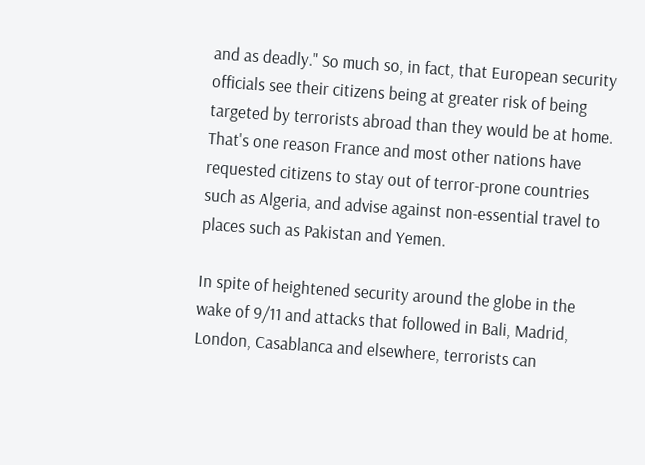and as deadly." So much so, in fact, that European security officials see their citizens being at greater risk of being targeted by terrorists abroad than they would be at home. That's one reason France and most other nations have requested citizens to stay out of terror-prone countries such as Algeria, and advise against non-essential travel to places such as Pakistan and Yemen.

In spite of heightened security around the globe in the wake of 9/11 and attacks that followed in Bali, Madrid, London, Casablanca and elsewhere, terrorists can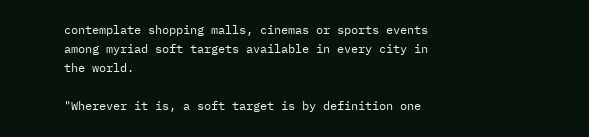contemplate shopping malls, cinemas or sports events among myriad soft targets available in every city in the world.

"Wherever it is, a soft target is by definition one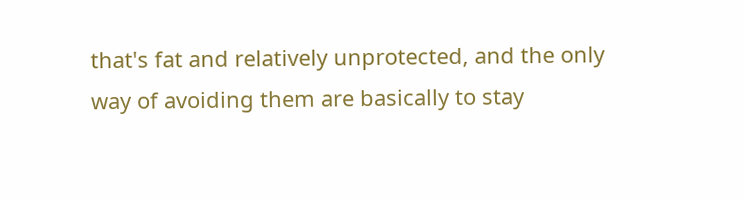that's fat and relatively unprotected, and the only way of avoiding them are basically to stay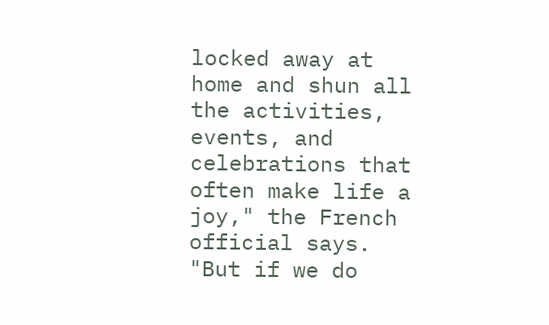locked away at home and shun all the activities, events, and celebrations that often make life a joy," the French official says. "But if we do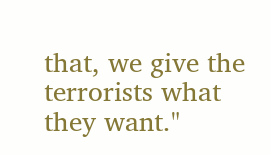that, we give the terrorists what they want."